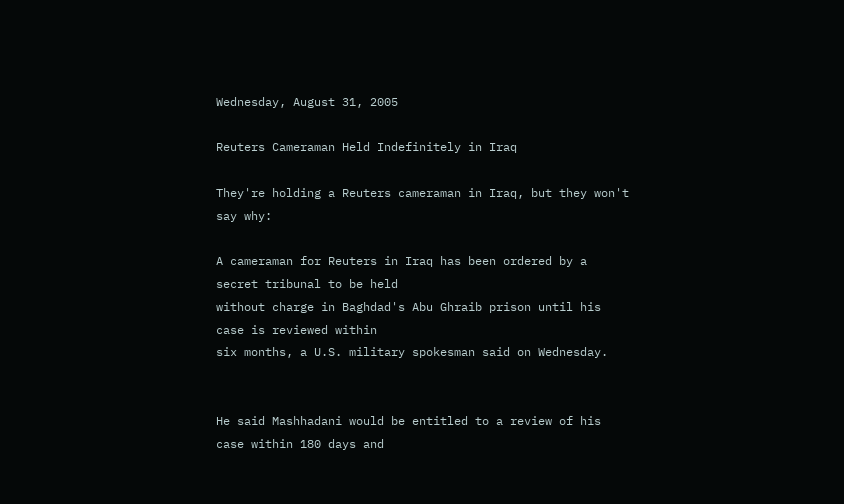Wednesday, August 31, 2005

Reuters Cameraman Held Indefinitely in Iraq

They're holding a Reuters cameraman in Iraq, but they won't say why:

A cameraman for Reuters in Iraq has been ordered by a secret tribunal to be held
without charge in Baghdad's Abu Ghraib prison until his case is reviewed within
six months, a U.S. military spokesman said on Wednesday.


He said Mashhadani would be entitled to a review of his case within 180 days and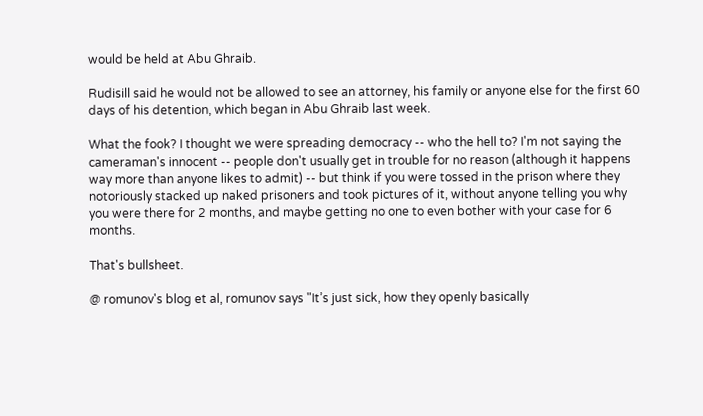would be held at Abu Ghraib.

Rudisill said he would not be allowed to see an attorney, his family or anyone else for the first 60 days of his detention, which began in Abu Ghraib last week.

What the fook? I thought we were spreading democracy -- who the hell to? I'm not saying the cameraman's innocent -- people don't usually get in trouble for no reason (although it happens way more than anyone likes to admit) -- but think if you were tossed in the prison where they notoriously stacked up naked prisoners and took pictures of it, without anyone telling you why you were there for 2 months, and maybe getting no one to even bother with your case for 6 months.

That's bullsheet.

@ romunov's blog et al, romunov says "It’s just sick, how they openly basically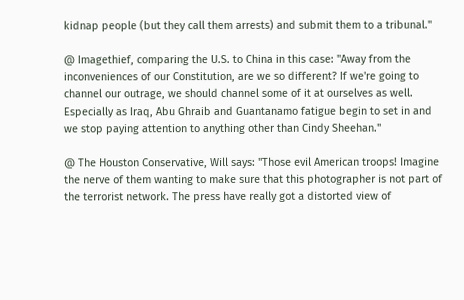kidnap people (but they call them arrests) and submit them to a tribunal."

@ Imagethief, comparing the U.S. to China in this case: "Away from the inconveniences of our Constitution, are we so different? If we're going to channel our outrage, we should channel some of it at ourselves as well. Especially as Iraq, Abu Ghraib and Guantanamo fatigue begin to set in and we stop paying attention to anything other than Cindy Sheehan."

@ The Houston Conservative, Will says: "Those evil American troops! Imagine the nerve of them wanting to make sure that this photographer is not part of the terrorist network. The press have really got a distorted view of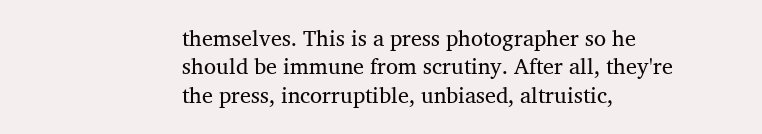themselves. This is a press photographer so he should be immune from scrutiny. After all, they're the press, incorruptible, unbiased, altruistic,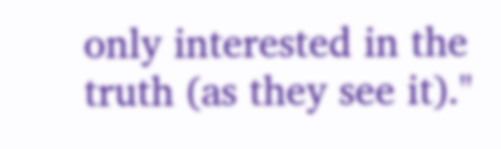only interested in the truth (as they see it)."